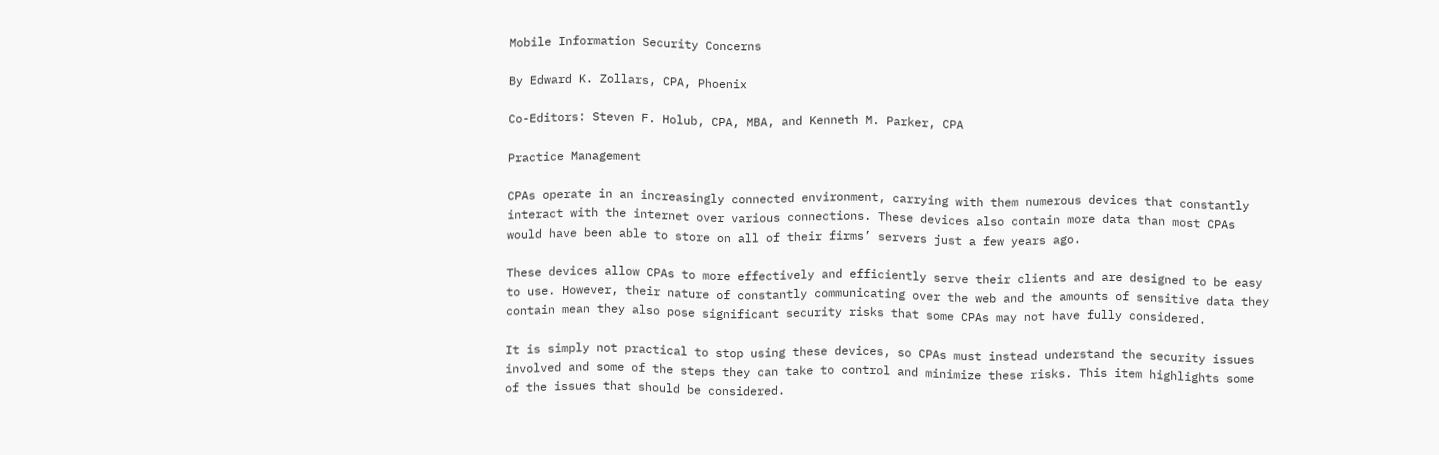Mobile Information Security Concerns

By Edward K. Zollars, CPA, Phoenix

Co-Editors: Steven F. Holub, CPA, MBA, and Kenneth M. Parker, CPA

Practice Management

CPAs operate in an increasingly connected environment, carrying with them numerous devices that constantly interact with the internet over various connections. These devices also contain more data than most CPAs would have been able to store on all of their firms’ servers just a few years ago.

These devices allow CPAs to more effectively and efficiently serve their clients and are designed to be easy to use. However, their nature of constantly communicating over the web and the amounts of sensitive data they contain mean they also pose significant security risks that some CPAs may not have fully considered.

It is simply not practical to stop using these devices, so CPAs must instead understand the security issues involved and some of the steps they can take to control and minimize these risks. This item highlights some of the issues that should be considered.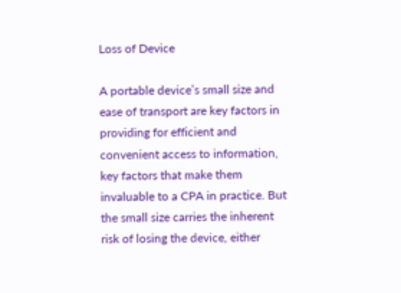Loss of Device

A portable device’s small size and ease of transport are key factors in providing for efficient and convenient access to information, key factors that make them invaluable to a CPA in practice. But the small size carries the inherent risk of losing the device, either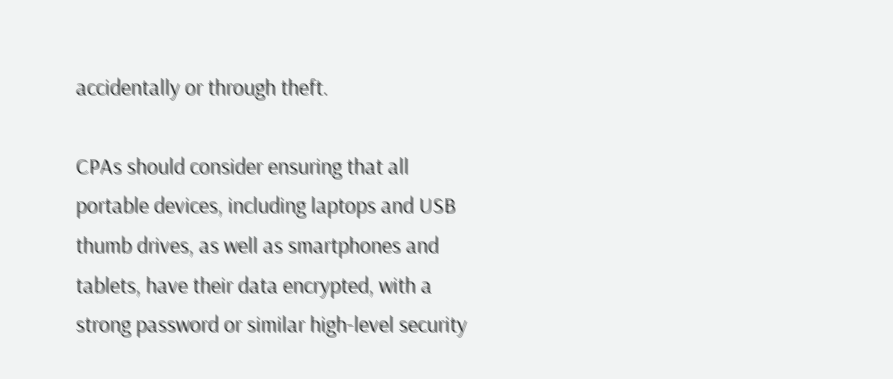accidentally or through theft.

CPAs should consider ensuring that all portable devices, including laptops and USB thumb drives, as well as smartphones and tablets, have their data encrypted, with a strong password or similar high-level security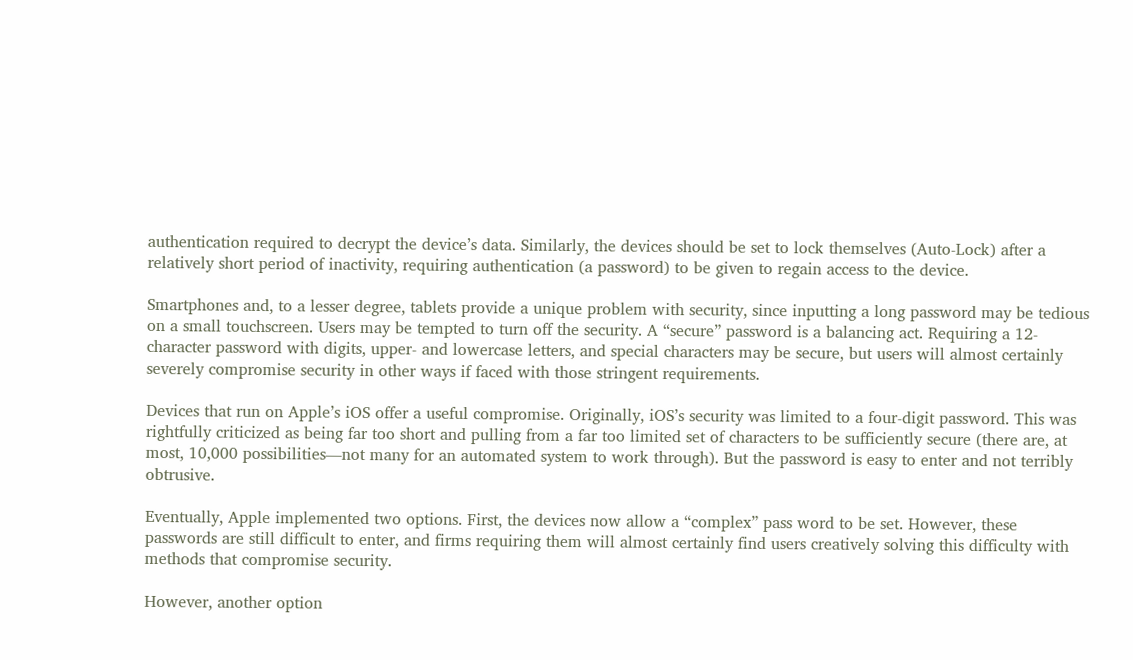authentication required to decrypt the device’s data. Similarly, the devices should be set to lock themselves (Auto-Lock) after a relatively short period of inactivity, requiring authentication (a password) to be given to regain access to the device.

Smartphones and, to a lesser degree, tablets provide a unique problem with security, since inputting a long password may be tedious on a small touchscreen. Users may be tempted to turn off the security. A “secure” password is a balancing act. Requiring a 12-character password with digits, upper- and lowercase letters, and special characters may be secure, but users will almost certainly severely compromise security in other ways if faced with those stringent requirements.

Devices that run on Apple’s iOS offer a useful compromise. Originally, iOS’s security was limited to a four-digit password. This was rightfully criticized as being far too short and pulling from a far too limited set of characters to be sufficiently secure (there are, at most, 10,000 possibilities—not many for an automated system to work through). But the password is easy to enter and not terribly obtrusive.

Eventually, Apple implemented two options. First, the devices now allow a “complex” pass word to be set. However, these passwords are still difficult to enter, and firms requiring them will almost certainly find users creatively solving this difficulty with methods that compromise security.

However, another option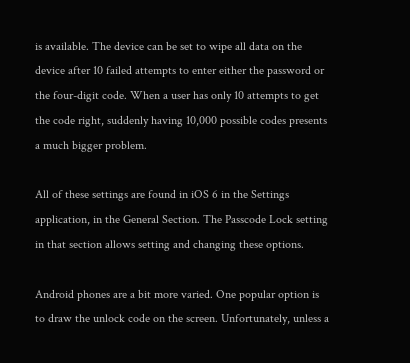is available. The device can be set to wipe all data on the device after 10 failed attempts to enter either the password or the four-digit code. When a user has only 10 attempts to get the code right, suddenly having 10,000 possible codes presents a much bigger problem.

All of these settings are found in iOS 6 in the Settings application, in the General Section. The Passcode Lock setting in that section allows setting and changing these options.

Android phones are a bit more varied. One popular option is to draw the unlock code on the screen. Unfortunately, unless a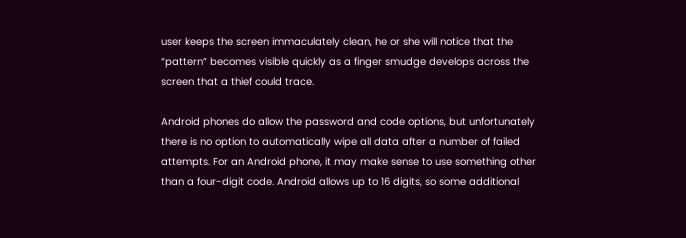user keeps the screen immaculately clean, he or she will notice that the “pattern” becomes visible quickly as a finger smudge develops across the screen that a thief could trace.

Android phones do allow the password and code options, but unfortunately there is no option to automatically wipe all data after a number of failed attempts. For an Android phone, it may make sense to use something other than a four-digit code. Android allows up to 16 digits, so some additional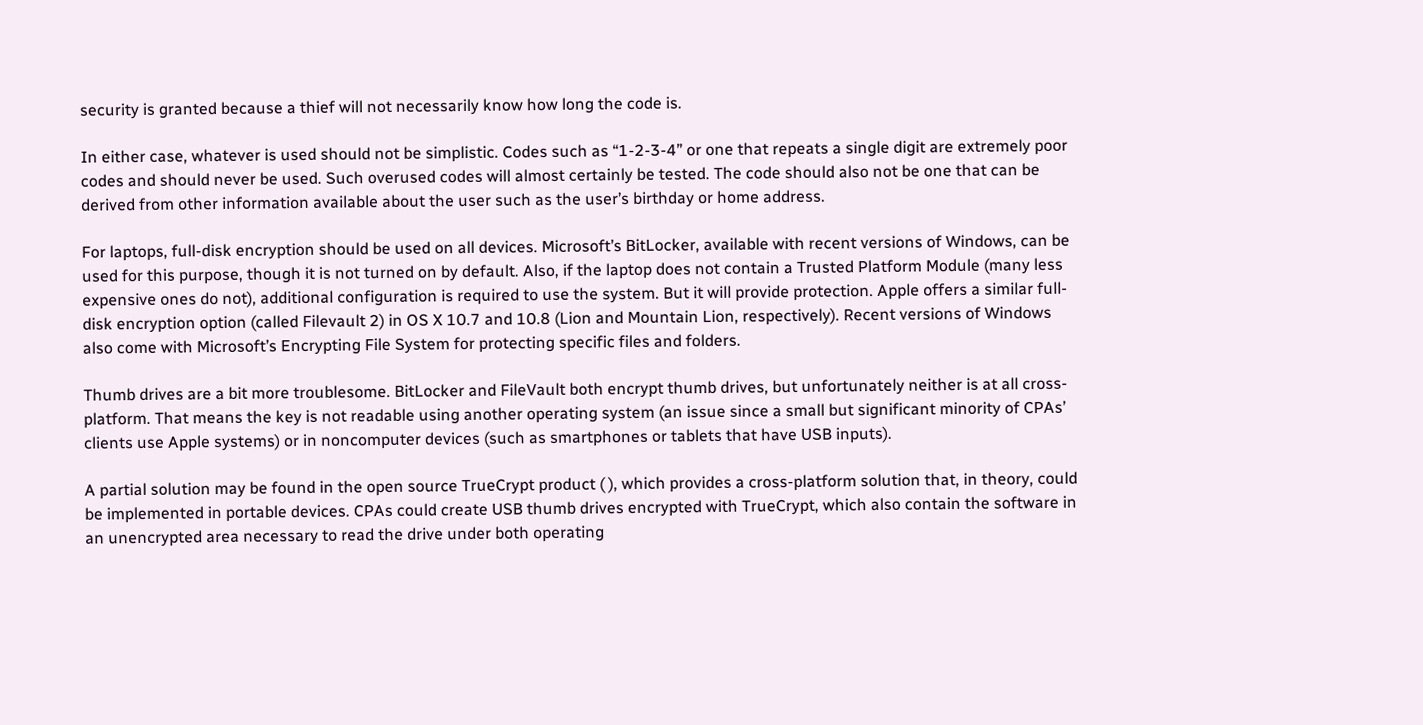security is granted because a thief will not necessarily know how long the code is.

In either case, whatever is used should not be simplistic. Codes such as “1-2-3-4” or one that repeats a single digit are extremely poor codes and should never be used. Such overused codes will almost certainly be tested. The code should also not be one that can be derived from other information available about the user such as the user’s birthday or home address.

For laptops, full-disk encryption should be used on all devices. Microsoft’s BitLocker, available with recent versions of Windows, can be used for this purpose, though it is not turned on by default. Also, if the laptop does not contain a Trusted Platform Module (many less expensive ones do not), additional configuration is required to use the system. But it will provide protection. Apple offers a similar full-disk encryption option (called Filevault 2) in OS X 10.7 and 10.8 (Lion and Mountain Lion, respectively). Recent versions of Windows also come with Microsoft’s Encrypting File System for protecting specific files and folders.

Thumb drives are a bit more troublesome. BitLocker and FileVault both encrypt thumb drives, but unfortunately neither is at all cross-platform. That means the key is not readable using another operating system (an issue since a small but significant minority of CPAs’ clients use Apple systems) or in noncomputer devices (such as smartphones or tablets that have USB inputs).

A partial solution may be found in the open source TrueCrypt product ( ), which provides a cross-platform solution that, in theory, could be implemented in portable devices. CPAs could create USB thumb drives encrypted with TrueCrypt, which also contain the software in an unencrypted area necessary to read the drive under both operating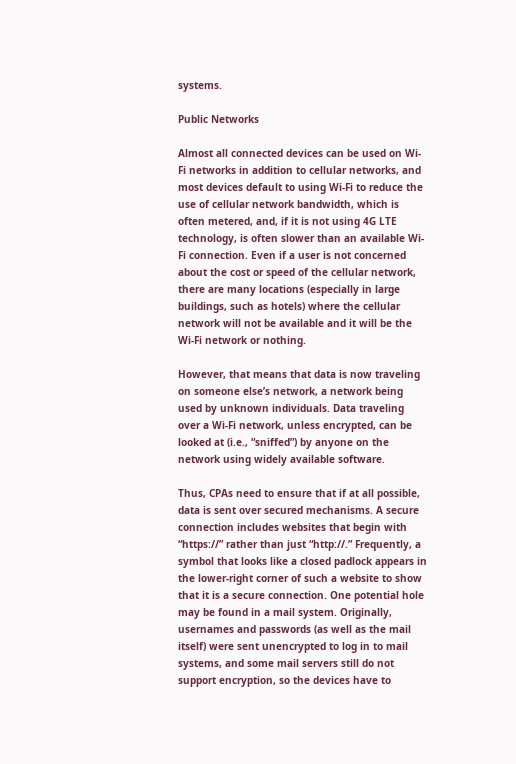systems.

Public Networks

Almost all connected devices can be used on Wi-Fi networks in addition to cellular networks, and most devices default to using Wi-Fi to reduce the use of cellular network bandwidth, which is often metered, and, if it is not using 4G LTE technology, is often slower than an available Wi-Fi connection. Even if a user is not concerned about the cost or speed of the cellular network, there are many locations (especially in large buildings, such as hotels) where the cellular network will not be available and it will be the Wi-Fi network or nothing.

However, that means that data is now traveling on someone else’s network, a network being used by unknown individuals. Data traveling over a Wi-Fi network, unless encrypted, can be looked at (i.e., “sniffed”) by anyone on the network using widely available software.

Thus, CPAs need to ensure that if at all possible, data is sent over secured mechanisms. A secure connection includes websites that begin with “https://” rather than just “http://.” Frequently, a symbol that looks like a closed padlock appears in the lower-right corner of such a website to show that it is a secure connection. One potential hole may be found in a mail system. Originally, usernames and passwords (as well as the mail itself) were sent unencrypted to log in to mail systems, and some mail servers still do not support encryption, so the devices have to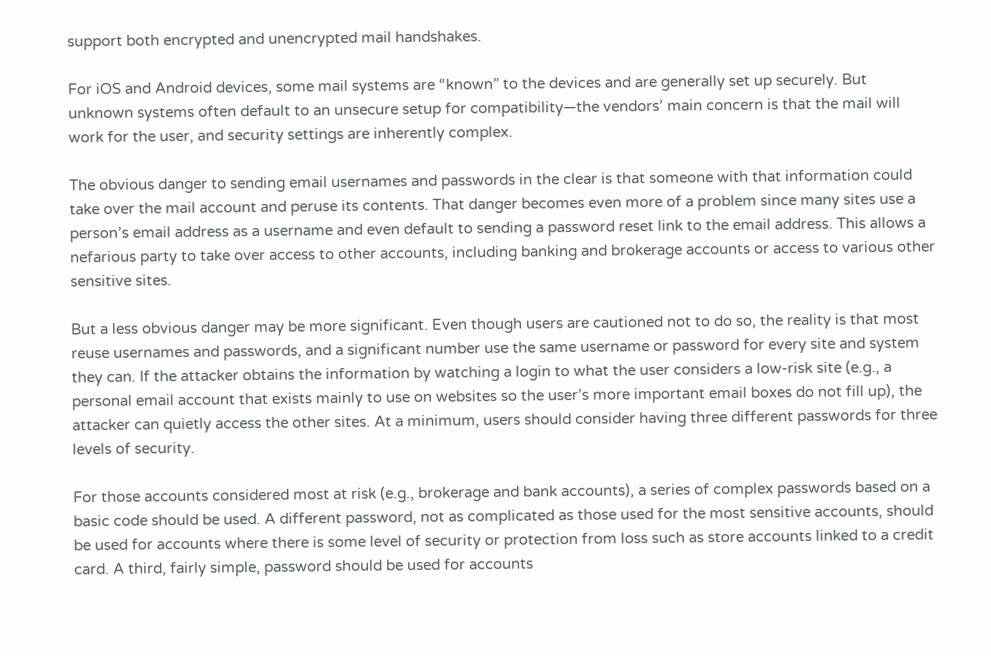support both encrypted and unencrypted mail handshakes.

For iOS and Android devices, some mail systems are “known” to the devices and are generally set up securely. But unknown systems often default to an unsecure setup for compatibility—the vendors’ main concern is that the mail will work for the user, and security settings are inherently complex.

The obvious danger to sending email usernames and passwords in the clear is that someone with that information could take over the mail account and peruse its contents. That danger becomes even more of a problem since many sites use a person’s email address as a username and even default to sending a password reset link to the email address. This allows a nefarious party to take over access to other accounts, including banking and brokerage accounts or access to various other sensitive sites.

But a less obvious danger may be more significant. Even though users are cautioned not to do so, the reality is that most reuse usernames and passwords, and a significant number use the same username or password for every site and system they can. If the attacker obtains the information by watching a login to what the user considers a low-risk site (e.g., a personal email account that exists mainly to use on websites so the user’s more important email boxes do not fill up), the attacker can quietly access the other sites. At a minimum, users should consider having three different passwords for three levels of security.

For those accounts considered most at risk (e.g., brokerage and bank accounts), a series of complex passwords based on a basic code should be used. A different password, not as complicated as those used for the most sensitive accounts, should be used for accounts where there is some level of security or protection from loss such as store accounts linked to a credit card. A third, fairly simple, password should be used for accounts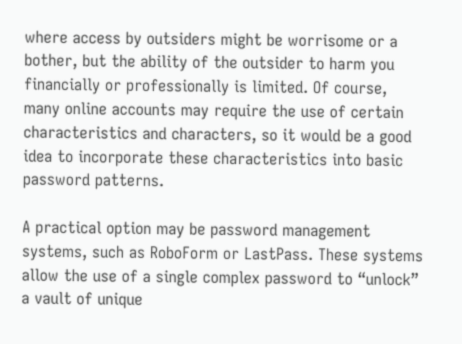where access by outsiders might be worrisome or a bother, but the ability of the outsider to harm you financially or professionally is limited. Of course, many online accounts may require the use of certain characteristics and characters, so it would be a good idea to incorporate these characteristics into basic password patterns.

A practical option may be password management systems, such as RoboForm or LastPass. These systems allow the use of a single complex password to “unlock” a vault of unique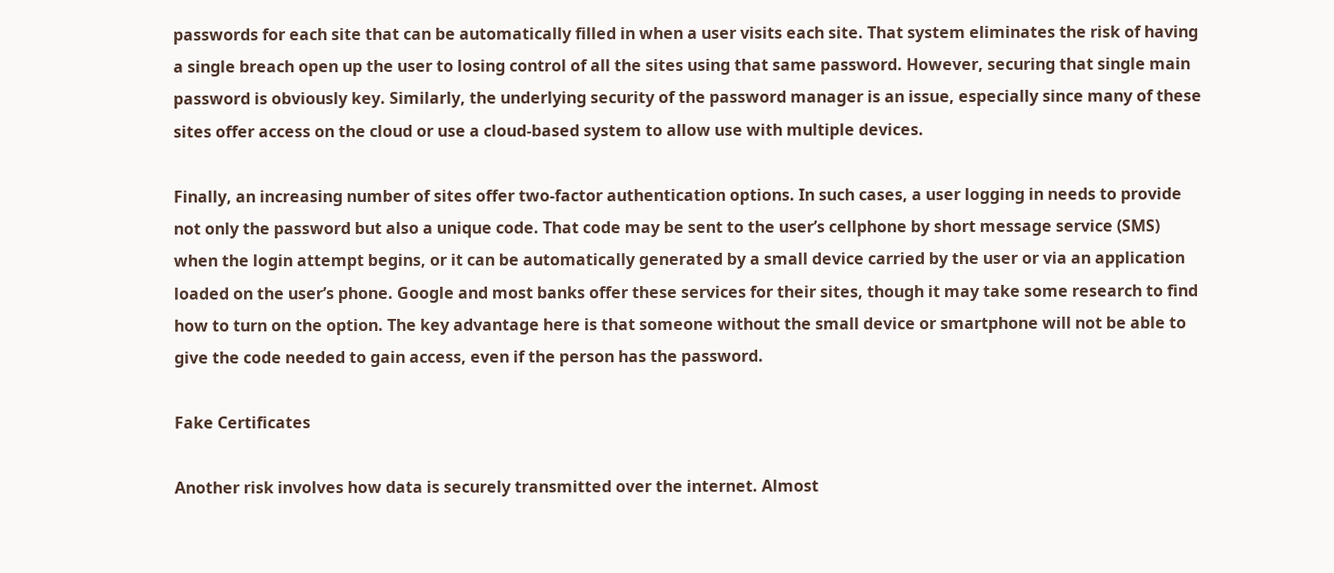passwords for each site that can be automatically filled in when a user visits each site. That system eliminates the risk of having a single breach open up the user to losing control of all the sites using that same password. However, securing that single main password is obviously key. Similarly, the underlying security of the password manager is an issue, especially since many of these sites offer access on the cloud or use a cloud-based system to allow use with multiple devices.

Finally, an increasing number of sites offer two-factor authentication options. In such cases, a user logging in needs to provide not only the password but also a unique code. That code may be sent to the user’s cellphone by short message service (SMS) when the login attempt begins, or it can be automatically generated by a small device carried by the user or via an application loaded on the user’s phone. Google and most banks offer these services for their sites, though it may take some research to find how to turn on the option. The key advantage here is that someone without the small device or smartphone will not be able to give the code needed to gain access, even if the person has the password.

Fake Certificates

Another risk involves how data is securely transmitted over the internet. Almost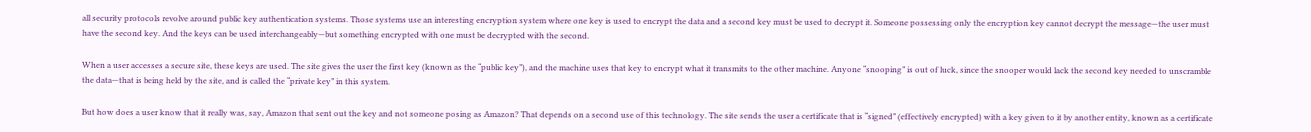all security protocols revolve around public key authentication systems. Those systems use an interesting encryption system where one key is used to encrypt the data and a second key must be used to decrypt it. Someone possessing only the encryption key cannot decrypt the message—the user must have the second key. And the keys can be used interchangeably—but something encrypted with one must be decrypted with the second.

When a user accesses a secure site, these keys are used. The site gives the user the first key (known as the “public key”), and the machine uses that key to encrypt what it transmits to the other machine. Anyone “snooping” is out of luck, since the snooper would lack the second key needed to unscramble the data—that is being held by the site, and is called the “private key” in this system.

But how does a user know that it really was, say, Amazon that sent out the key and not someone posing as Amazon? That depends on a second use of this technology. The site sends the user a certificate that is “signed” (effectively encrypted) with a key given to it by another entity, known as a certificate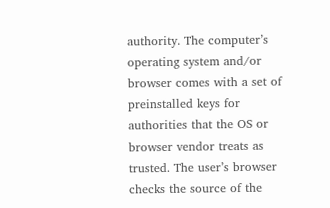authority. The computer’s operating system and/or browser comes with a set of preinstalled keys for authorities that the OS or browser vendor treats as trusted. The user’s browser checks the source of the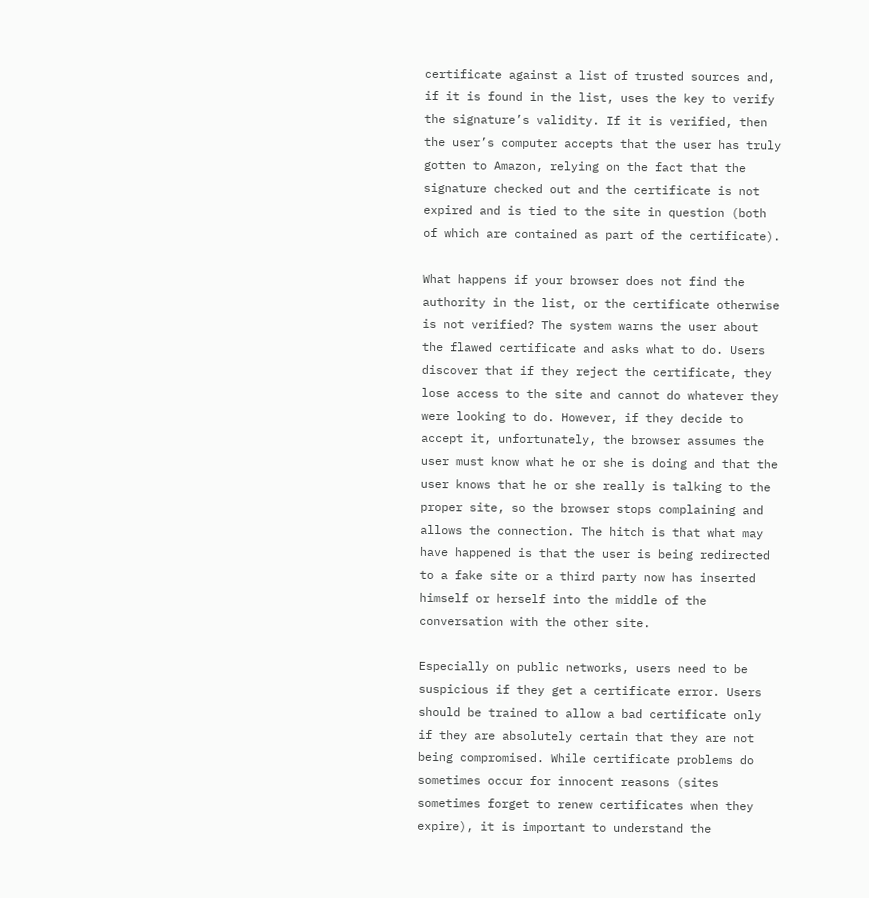certificate against a list of trusted sources and, if it is found in the list, uses the key to verify the signature’s validity. If it is verified, then the user’s computer accepts that the user has truly gotten to Amazon, relying on the fact that the signature checked out and the certificate is not expired and is tied to the site in question (both of which are contained as part of the certificate).

What happens if your browser does not find the authority in the list, or the certificate otherwise is not verified? The system warns the user about the flawed certificate and asks what to do. Users discover that if they reject the certificate, they lose access to the site and cannot do whatever they were looking to do. However, if they decide to accept it, unfortunately, the browser assumes the user must know what he or she is doing and that the user knows that he or she really is talking to the proper site, so the browser stops complaining and allows the connection. The hitch is that what may have happened is that the user is being redirected to a fake site or a third party now has inserted himself or herself into the middle of the conversation with the other site.

Especially on public networks, users need to be suspicious if they get a certificate error. Users should be trained to allow a bad certificate only if they are absolutely certain that they are not being compromised. While certificate problems do sometimes occur for innocent reasons (sites sometimes forget to renew certificates when they expire), it is important to understand the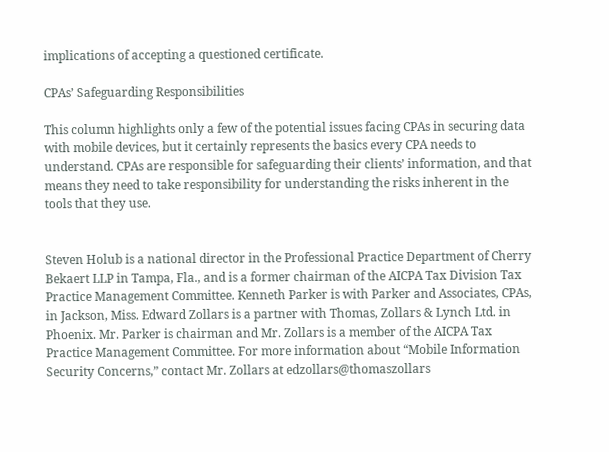implications of accepting a questioned certificate.

CPAs’ Safeguarding Responsibilities

This column highlights only a few of the potential issues facing CPAs in securing data with mobile devices, but it certainly represents the basics every CPA needs to understand. CPAs are responsible for safeguarding their clients’ information, and that means they need to take responsibility for understanding the risks inherent in the tools that they use.


Steven Holub is a national director in the Professional Practice Department of Cherry Bekaert LLP in Tampa, Fla., and is a former chairman of the AICPA Tax Division Tax Practice Management Committee. Kenneth Parker is with Parker and Associates, CPAs, in Jackson, Miss. Edward Zollars is a partner with Thomas, Zollars & Lynch Ltd. in Phoenix. Mr. Parker is chairman and Mr. Zollars is a member of the AICPA Tax Practice Management Committee. For more information about “Mobile Information Security Concerns,” contact Mr. Zollars at edzollars@thomaszollars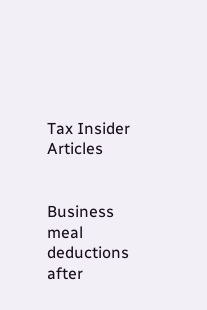Tax Insider Articles


Business meal deductions after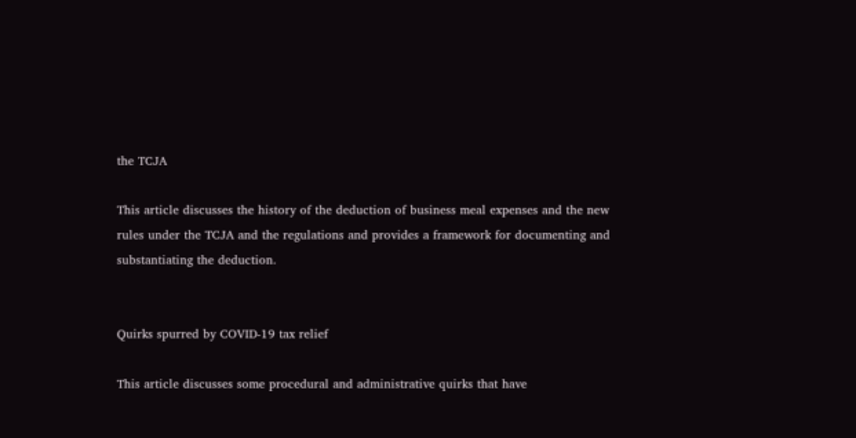the TCJA

This article discusses the history of the deduction of business meal expenses and the new rules under the TCJA and the regulations and provides a framework for documenting and substantiating the deduction.


Quirks spurred by COVID-19 tax relief

This article discusses some procedural and administrative quirks that have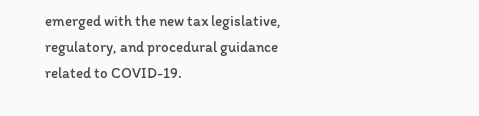emerged with the new tax legislative, regulatory, and procedural guidance related to COVID-19.